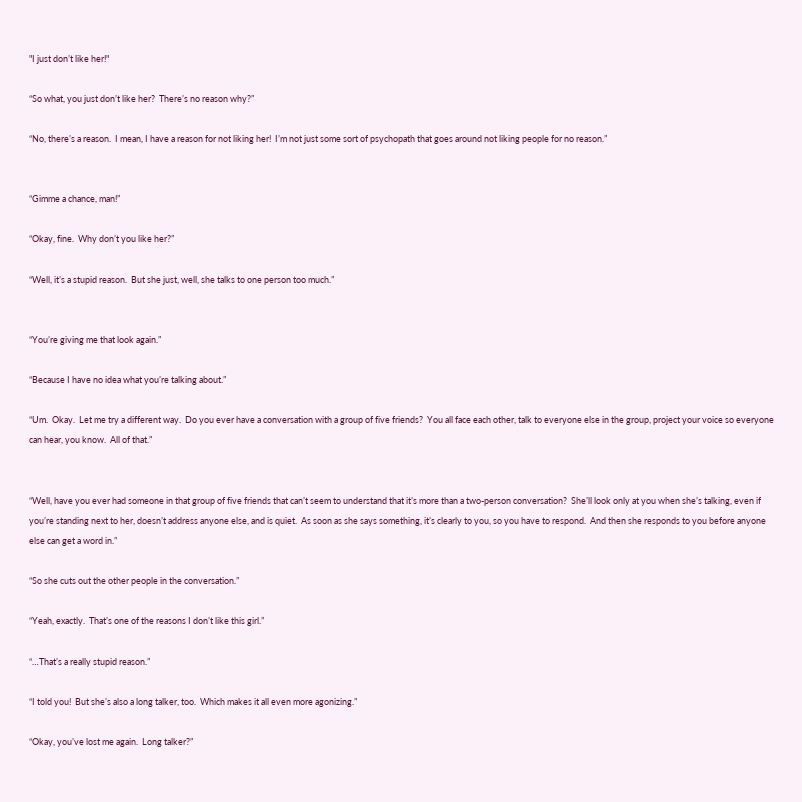"I just don’t like her!"

“So what, you just don’t like her?  There’s no reason why?”

“No, there’s a reason.  I mean, I have a reason for not liking her!  I’m not just some sort of psychopath that goes around not liking people for no reason.”


“Gimme a chance, man!”

“Okay, fine.  Why don’t you like her?”

“Well, it’s a stupid reason.  But she just, well, she talks to one person too much.”


“You’re giving me that look again.”

“Because I have no idea what you’re talking about.”

“Um.  Okay.  Let me try a different way.  Do you ever have a conversation with a group of five friends?  You all face each other, talk to everyone else in the group, project your voice so everyone can hear, you know.  All of that.”


“Well, have you ever had someone in that group of five friends that can’t seem to understand that it’s more than a two-person conversation?  She’ll look only at you when she’s talking, even if you’re standing next to her, doesn’t address anyone else, and is quiet.  As soon as she says something, it’s clearly to you, so you have to respond.  And then she responds to you before anyone else can get a word in.”

“So she cuts out the other people in the conversation.”

“Yeah, exactly.  That’s one of the reasons I don’t like this girl.”

“…That’s a really stupid reason.”

“I told you!  But she’s also a long talker, too.  Which makes it all even more agonizing.”

“Okay, you’ve lost me again.  Long talker?”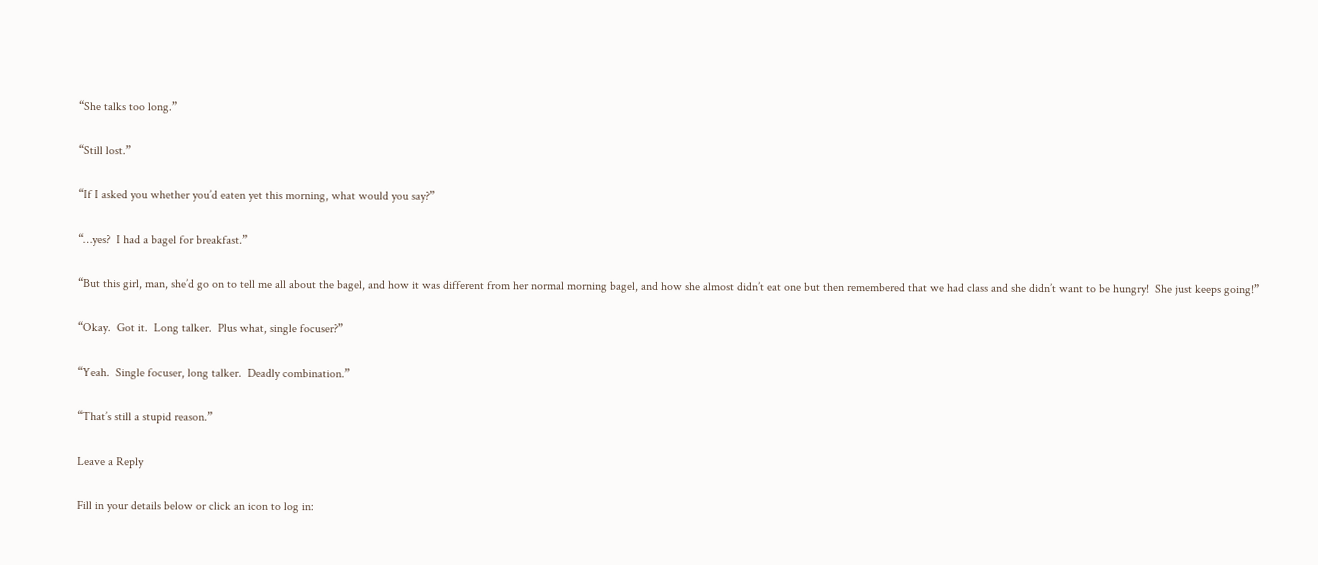“She talks too long.”

“Still lost.”

“If I asked you whether you’d eaten yet this morning, what would you say?”

“…yes?  I had a bagel for breakfast.”

“But this girl, man, she’d go on to tell me all about the bagel, and how it was different from her normal morning bagel, and how she almost didn’t eat one but then remembered that we had class and she didn’t want to be hungry!  She just keeps going!”

“Okay.  Got it.  Long talker.  Plus what, single focuser?”

“Yeah.  Single focuser, long talker.  Deadly combination.”

“That’s still a stupid reason.”

Leave a Reply

Fill in your details below or click an icon to log in: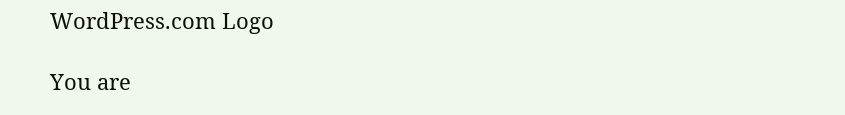WordPress.com Logo

You are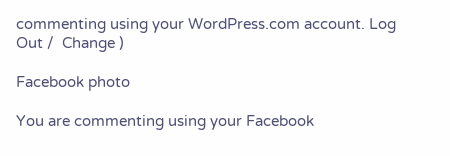commenting using your WordPress.com account. Log Out /  Change )

Facebook photo

You are commenting using your Facebook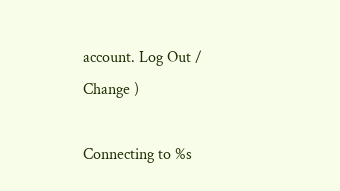account. Log Out /  Change )

Connecting to %s